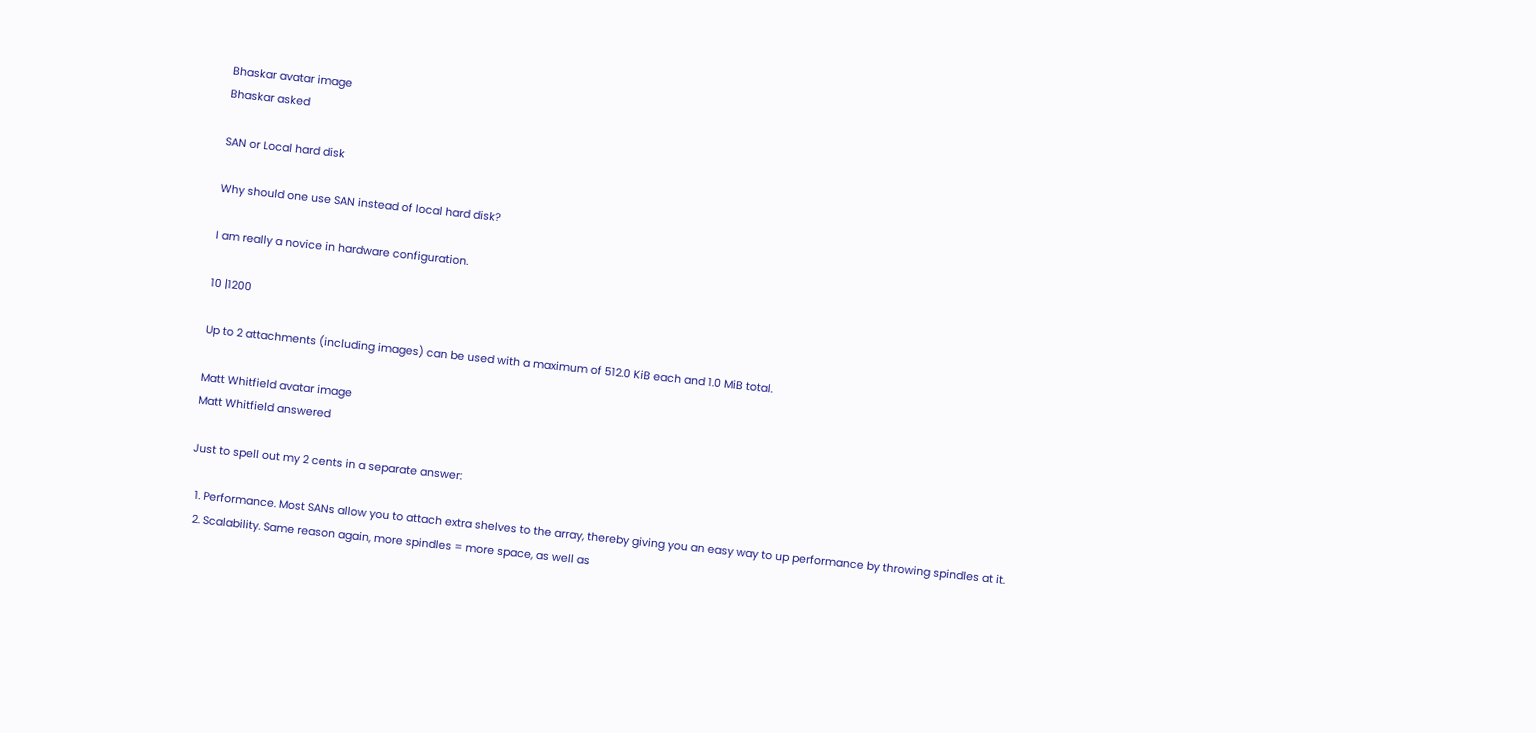Bhaskar avatar image
Bhaskar asked

SAN or Local hard disk

Why should one use SAN instead of local hard disk?

I am really a novice in hardware configuration.

10 |1200

Up to 2 attachments (including images) can be used with a maximum of 512.0 KiB each and 1.0 MiB total.

Matt Whitfield avatar image
Matt Whitfield answered

Just to spell out my 2 cents in a separate answer:

  1. Performance. Most SANs allow you to attach extra shelves to the array, thereby giving you an easy way to up performance by throwing spindles at it.
  2. Scalability. Same reason again, more spindles = more space, as well as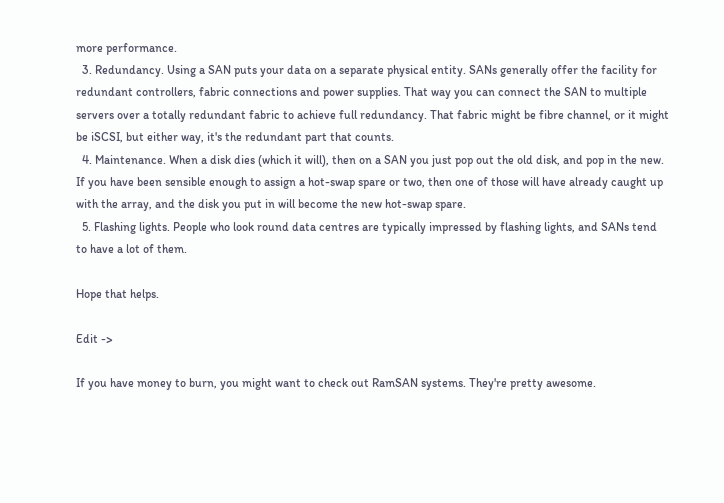more performance.
  3. Redundancy. Using a SAN puts your data on a separate physical entity. SANs generally offer the facility for redundant controllers, fabric connections and power supplies. That way you can connect the SAN to multiple servers over a totally redundant fabric to achieve full redundancy. That fabric might be fibre channel, or it might be iSCSI, but either way, it's the redundant part that counts.
  4. Maintenance. When a disk dies (which it will), then on a SAN you just pop out the old disk, and pop in the new. If you have been sensible enough to assign a hot-swap spare or two, then one of those will have already caught up with the array, and the disk you put in will become the new hot-swap spare.
  5. Flashing lights. People who look round data centres are typically impressed by flashing lights, and SANs tend to have a lot of them.

Hope that helps.

Edit ->

If you have money to burn, you might want to check out RamSAN systems. They're pretty awesome.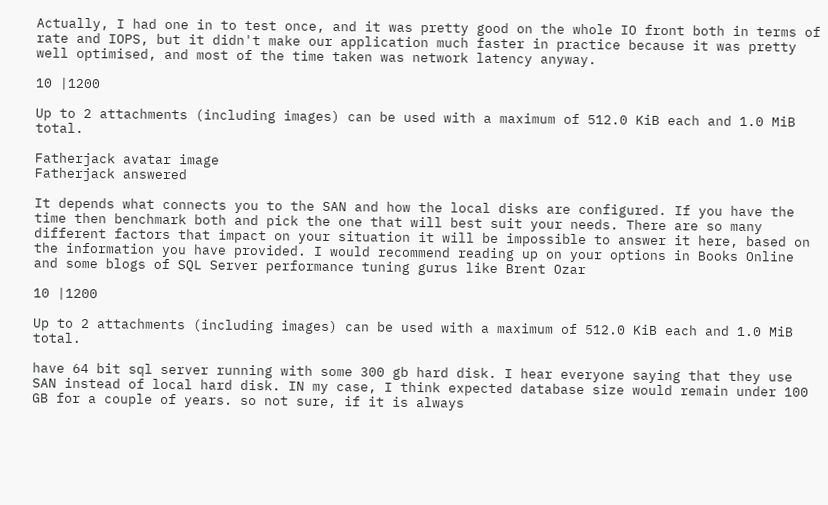Actually, I had one in to test once, and it was pretty good on the whole IO front both in terms of rate and IOPS, but it didn't make our application much faster in practice because it was pretty well optimised, and most of the time taken was network latency anyway.

10 |1200

Up to 2 attachments (including images) can be used with a maximum of 512.0 KiB each and 1.0 MiB total.

Fatherjack avatar image
Fatherjack answered

It depends what connects you to the SAN and how the local disks are configured. If you have the time then benchmark both and pick the one that will best suit your needs. There are so many different factors that impact on your situation it will be impossible to answer it here, based on the information you have provided. I would recommend reading up on your options in Books Online and some blogs of SQL Server performance tuning gurus like Brent Ozar

10 |1200

Up to 2 attachments (including images) can be used with a maximum of 512.0 KiB each and 1.0 MiB total.

have 64 bit sql server running with some 300 gb hard disk. I hear everyone saying that they use SAN instead of local hard disk. IN my case, I think expected database size would remain under 100 GB for a couple of years. so not sure, if it is always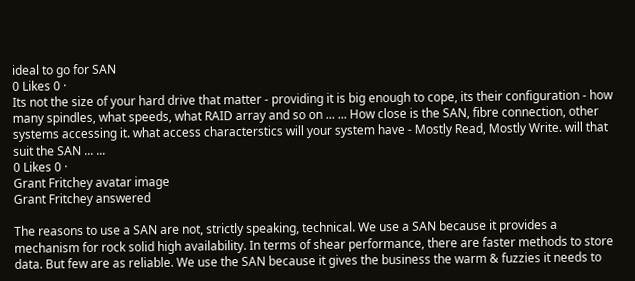ideal to go for SAN
0 Likes 0 ·
Its not the size of your hard drive that matter - providing it is big enough to cope, its their configuration - how many spindles, what speeds, what RAID array and so on ... ... How close is the SAN, fibre connection, other systems accessing it. what access characterstics will your system have - Mostly Read, Mostly Write. will that suit the SAN ... ...
0 Likes 0 ·
Grant Fritchey avatar image
Grant Fritchey answered

The reasons to use a SAN are not, strictly speaking, technical. We use a SAN because it provides a mechanism for rock solid high availability. In terms of shear performance, there are faster methods to store data. But few are as reliable. We use the SAN because it gives the business the warm & fuzzies it needs to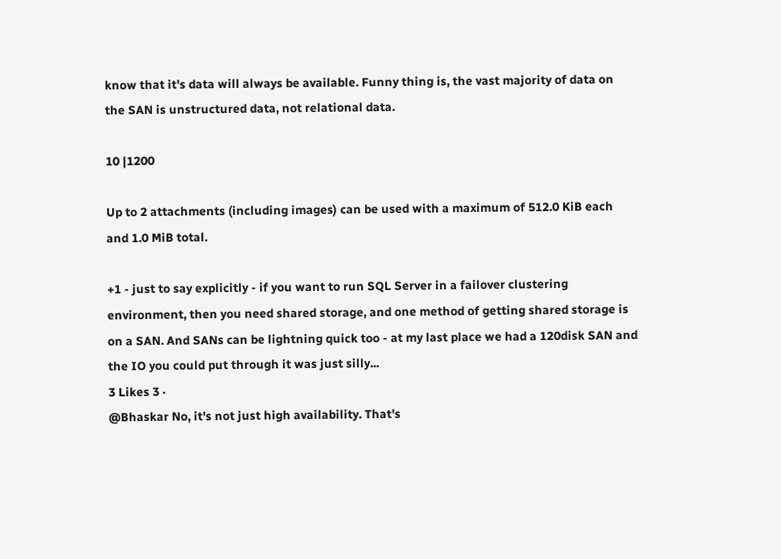know that it's data will always be available. Funny thing is, the vast majority of data on the SAN is unstructured data, not relational data.

10 |1200

Up to 2 attachments (including images) can be used with a maximum of 512.0 KiB each and 1.0 MiB total.

+1 - just to say explicitly - if you want to run SQL Server in a failover clustering environment, then you need shared storage, and one method of getting shared storage is on a SAN. And SANs can be lightning quick too - at my last place we had a 120disk SAN and the IO you could put through it was just silly...
3 Likes 3 ·
@Bhaskar No, it's not just high availability. That's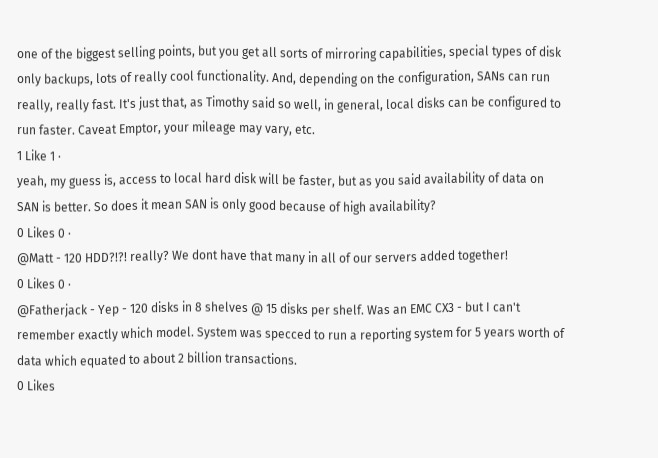one of the biggest selling points, but you get all sorts of mirroring capabilities, special types of disk only backups, lots of really cool functionality. And, depending on the configuration, SANs can run really, really fast. It's just that, as Timothy said so well, in general, local disks can be configured to run faster. Caveat Emptor, your mileage may vary, etc.
1 Like 1 ·
yeah, my guess is, access to local hard disk will be faster, but as you said availability of data on SAN is better. So does it mean SAN is only good because of high availability?
0 Likes 0 ·
@Matt - 120 HDD?!?! really? We dont have that many in all of our servers added together!
0 Likes 0 ·
@Fatherjack - Yep - 120 disks in 8 shelves @ 15 disks per shelf. Was an EMC CX3 - but I can't remember exactly which model. System was specced to run a reporting system for 5 years worth of data which equated to about 2 billion transactions.
0 Likes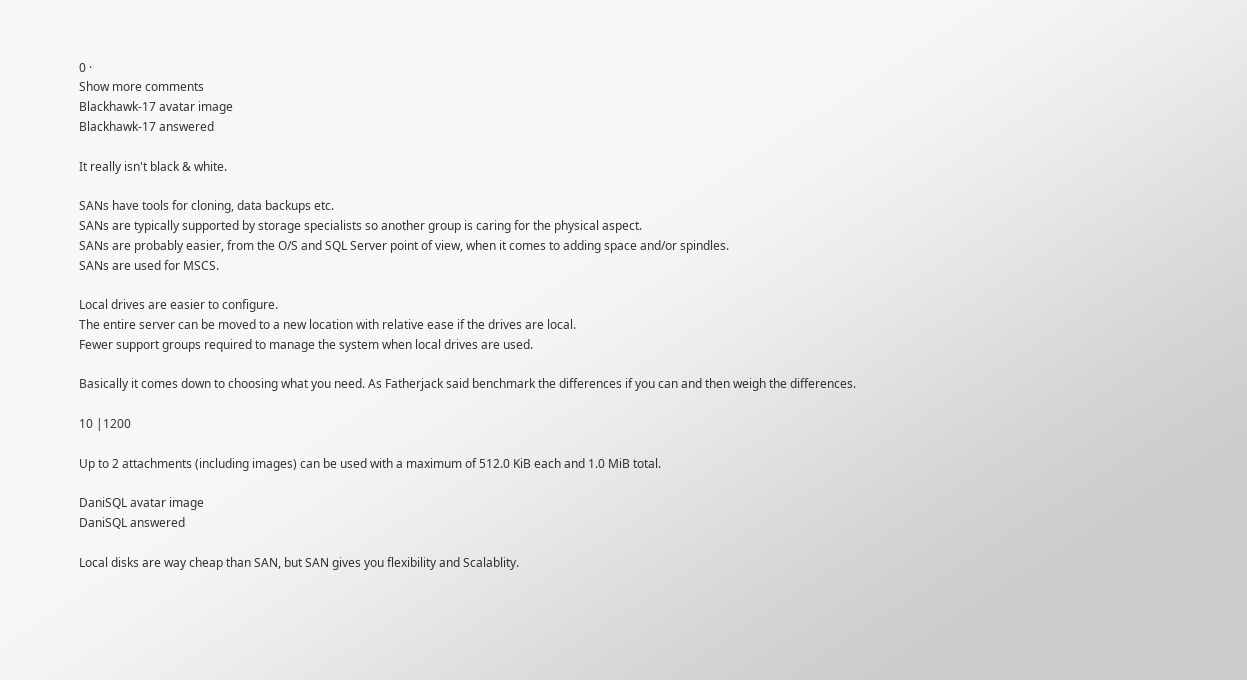0 ·
Show more comments
Blackhawk-17 avatar image
Blackhawk-17 answered

It really isn't black & white.

SANs have tools for cloning, data backups etc.
SANs are typically supported by storage specialists so another group is caring for the physical aspect.
SANs are probably easier, from the O/S and SQL Server point of view, when it comes to adding space and/or spindles.
SANs are used for MSCS.

Local drives are easier to configure.
The entire server can be moved to a new location with relative ease if the drives are local.
Fewer support groups required to manage the system when local drives are used.

Basically it comes down to choosing what you need. As Fatherjack said benchmark the differences if you can and then weigh the differences.

10 |1200

Up to 2 attachments (including images) can be used with a maximum of 512.0 KiB each and 1.0 MiB total.

DaniSQL avatar image
DaniSQL answered

Local disks are way cheap than SAN, but SAN gives you flexibility and Scalablity.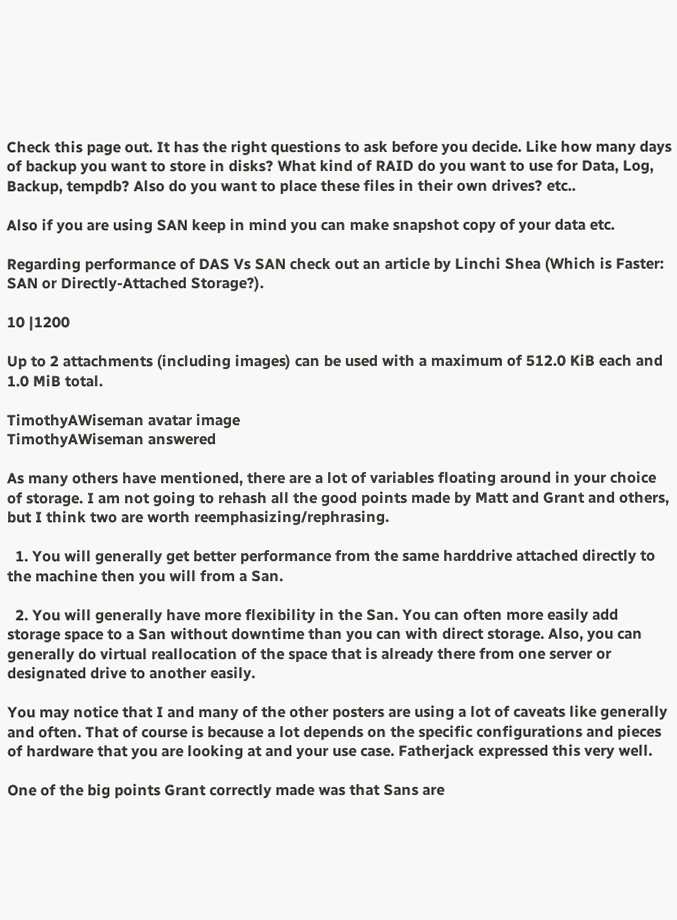Check this page out. It has the right questions to ask before you decide. Like how many days of backup you want to store in disks? What kind of RAID do you want to use for Data, Log, Backup, tempdb? Also do you want to place these files in their own drives? etc..

Also if you are using SAN keep in mind you can make snapshot copy of your data etc.

Regarding performance of DAS Vs SAN check out an article by Linchi Shea (Which is Faster: SAN or Directly-Attached Storage?).

10 |1200

Up to 2 attachments (including images) can be used with a maximum of 512.0 KiB each and 1.0 MiB total.

TimothyAWiseman avatar image
TimothyAWiseman answered

As many others have mentioned, there are a lot of variables floating around in your choice of storage. I am not going to rehash all the good points made by Matt and Grant and others, but I think two are worth reemphasizing/rephrasing.

  1. You will generally get better performance from the same harddrive attached directly to the machine then you will from a San.

  2. You will generally have more flexibility in the San. You can often more easily add storage space to a San without downtime than you can with direct storage. Also, you can generally do virtual reallocation of the space that is already there from one server or designated drive to another easily.

You may notice that I and many of the other posters are using a lot of caveats like generally and often. That of course is because a lot depends on the specific configurations and pieces of hardware that you are looking at and your use case. Fatherjack expressed this very well.

One of the big points Grant correctly made was that Sans are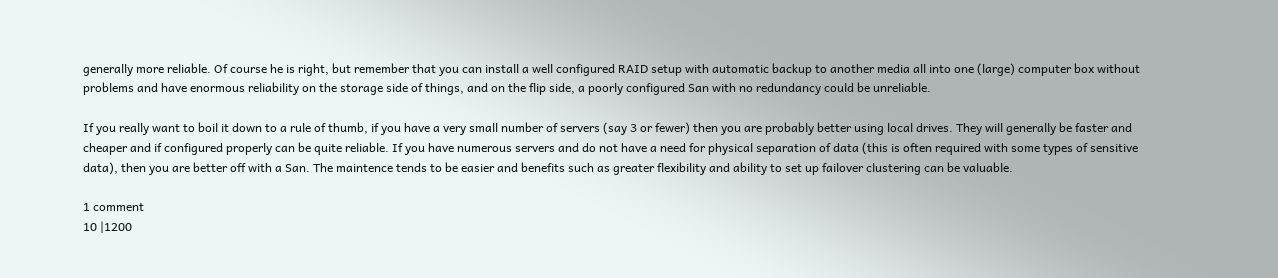generally more reliable. Of course he is right, but remember that you can install a well configured RAID setup with automatic backup to another media all into one (large) computer box without problems and have enormous reliability on the storage side of things, and on the flip side, a poorly configured San with no redundancy could be unreliable.

If you really want to boil it down to a rule of thumb, if you have a very small number of servers (say 3 or fewer) then you are probably better using local drives. They will generally be faster and cheaper and if configured properly can be quite reliable. If you have numerous servers and do not have a need for physical separation of data (this is often required with some types of sensitive data), then you are better off with a San. The maintence tends to be easier and benefits such as greater flexibility and ability to set up failover clustering can be valuable.

1 comment
10 |1200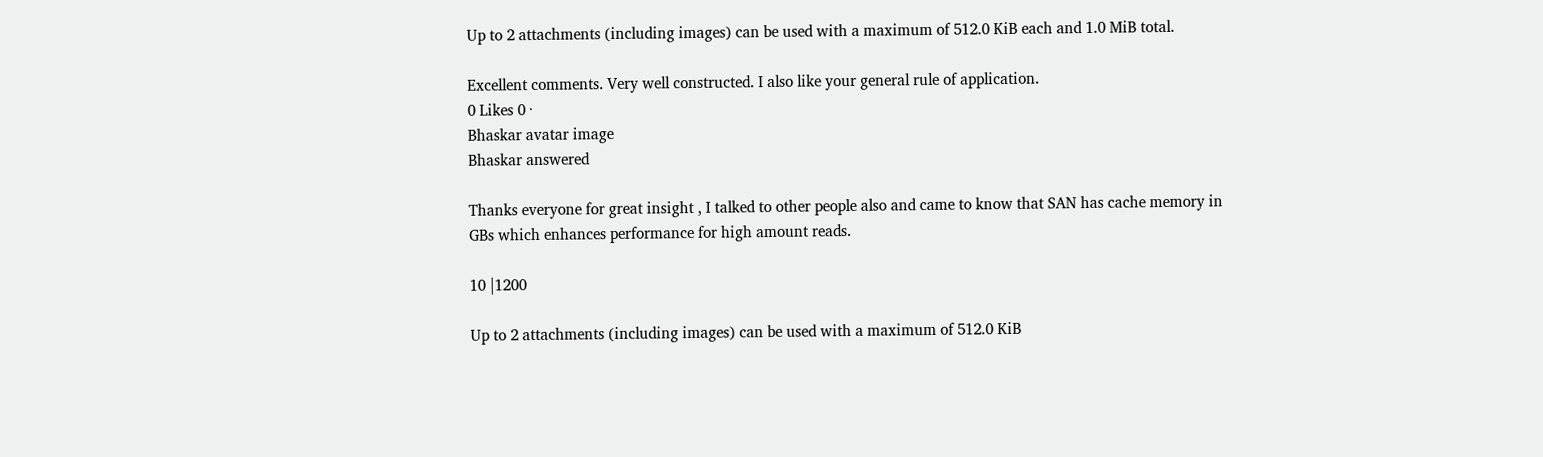Up to 2 attachments (including images) can be used with a maximum of 512.0 KiB each and 1.0 MiB total.

Excellent comments. Very well constructed. I also like your general rule of application.
0 Likes 0 ·
Bhaskar avatar image
Bhaskar answered

Thanks everyone for great insight , I talked to other people also and came to know that SAN has cache memory in GBs which enhances performance for high amount reads.

10 |1200

Up to 2 attachments (including images) can be used with a maximum of 512.0 KiB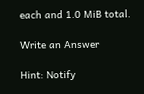each and 1.0 MiB total.

Write an Answer

Hint: Notify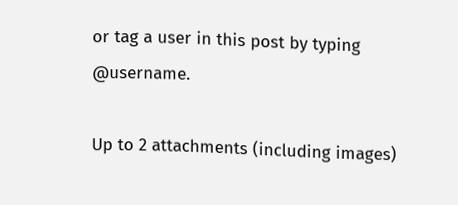or tag a user in this post by typing @username.

Up to 2 attachments (including images)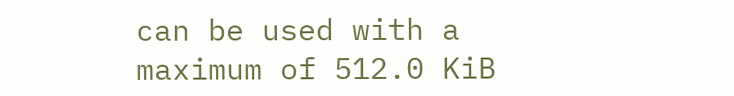can be used with a maximum of 512.0 KiB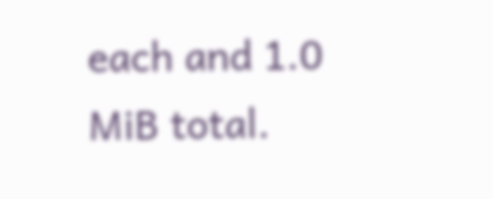each and 1.0 MiB total.